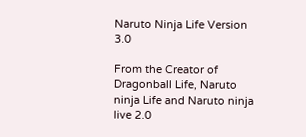Naruto Ninja Life Version 3.0

From the Creator of Dragonball Life, Naruto ninja Life and Naruto ninja live 2.0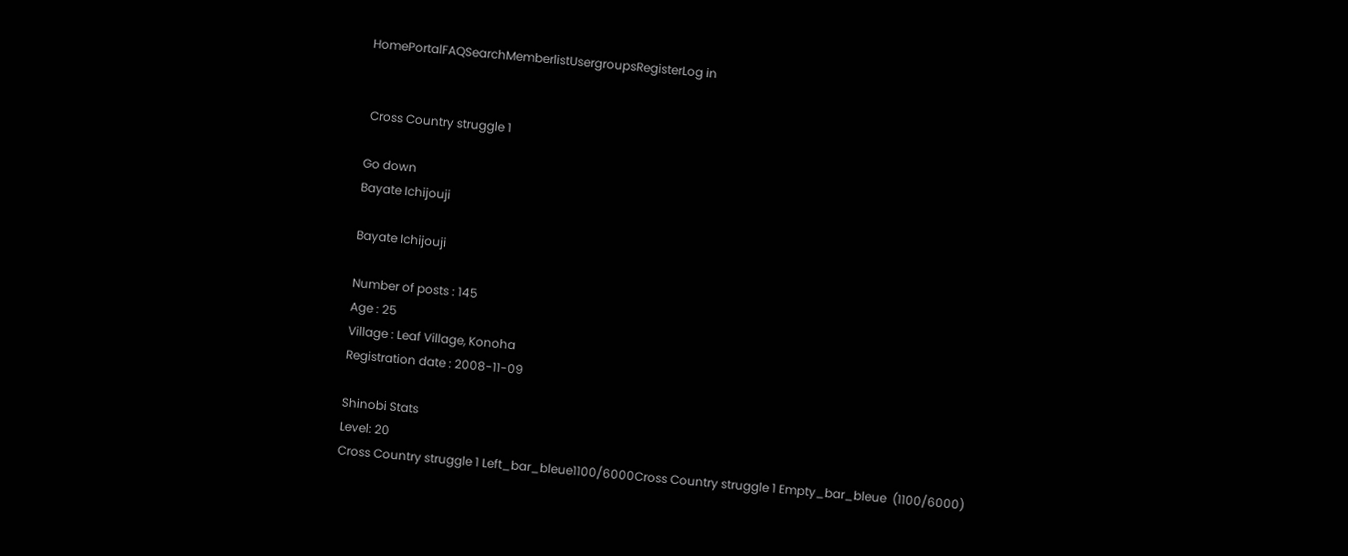HomePortalFAQSearchMemberlistUsergroupsRegisterLog in


 Cross Country struggle 1

Go down
Bayate Ichijouji

Bayate Ichijouji

Number of posts : 145
Age : 25
Village : Leaf Village, Konoha
Registration date : 2008-11-09

Shinobi Stats
Level: 20
Cross Country struggle 1 Left_bar_bleue1100/6000Cross Country struggle 1 Empty_bar_bleue  (1100/6000)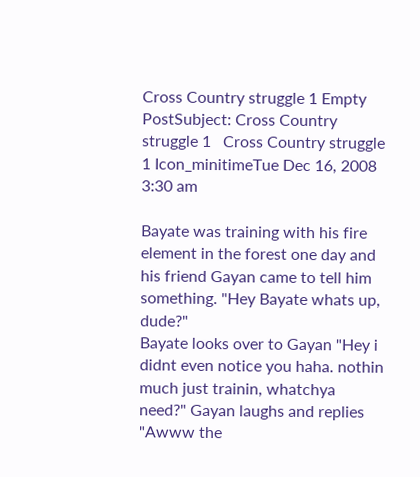Cross Country struggle 1 Empty
PostSubject: Cross Country struggle 1   Cross Country struggle 1 Icon_minitimeTue Dec 16, 2008 3:30 am

Bayate was training with his fire element in the forest one day and his friend Gayan came to tell him something. "Hey Bayate whats up, dude?"
Bayate looks over to Gayan "Hey i didnt even notice you haha. nothin much just trainin, whatchya need?" Gayan laughs and replies "Awww the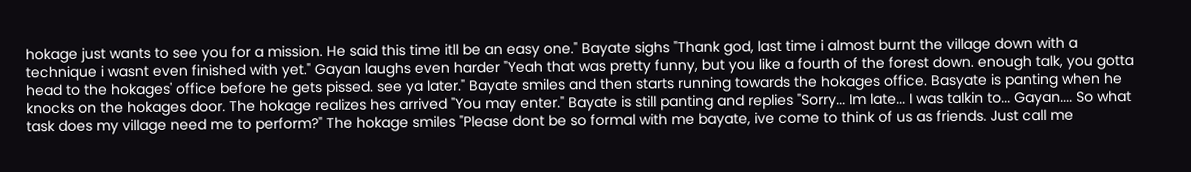hokage just wants to see you for a mission. He said this time itll be an easy one." Bayate sighs "Thank god, last time i almost burnt the village down with a technique i wasnt even finished with yet." Gayan laughs even harder "Yeah that was pretty funny, but you like a fourth of the forest down. enough talk, you gotta head to the hokages' office before he gets pissed. see ya later." Bayate smiles and then starts running towards the hokages office. Basyate is panting when he knocks on the hokages door. The hokage realizes hes arrived "You may enter." Bayate is still panting and replies "Sorry... Im late... I was talkin to... Gayan.... So what task does my village need me to perform?" The hokage smiles "Please dont be so formal with me bayate, ive come to think of us as friends. Just call me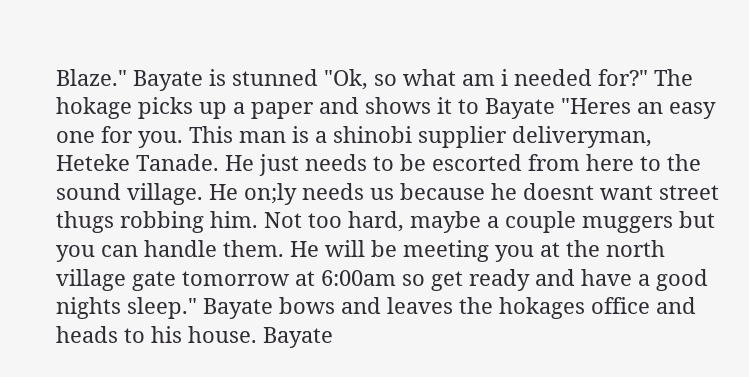Blaze." Bayate is stunned "Ok, so what am i needed for?" The hokage picks up a paper and shows it to Bayate "Heres an easy one for you. This man is a shinobi supplier deliveryman, Heteke Tanade. He just needs to be escorted from here to the sound village. He on;ly needs us because he doesnt want street thugs robbing him. Not too hard, maybe a couple muggers but you can handle them. He will be meeting you at the north village gate tomorrow at 6:00am so get ready and have a good nights sleep." Bayate bows and leaves the hokages office and heads to his house. Bayate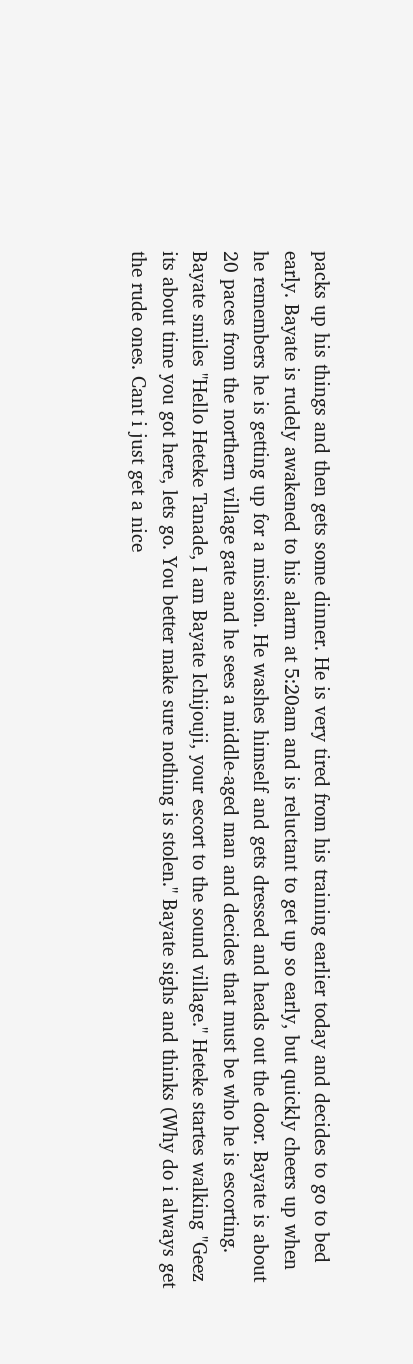packs up his things and then gets some dinner. He is very tired from his training earlier today and decides to go to bed early. Bayate is rudely awakened to his alarm at 5:20am and is reluctant to get up so early, but quickly cheers up when he remembers he is getting up for a mission. He washes himself and gets dressed and heads out the door. Bayate is about 20 paces from the northern village gate and he sees a middle-aged man and decides that must be who he is escorting. Bayate smiles "Hello Heteke Tanade, I am Bayate Ichijouji, your escort to the sound village." Heteke startes walking "Geez its about time you got here, lets go. You better make sure nothing is stolen." Bayate sighs and thinks (Why do i always get the rude ones. Cant i just get a nice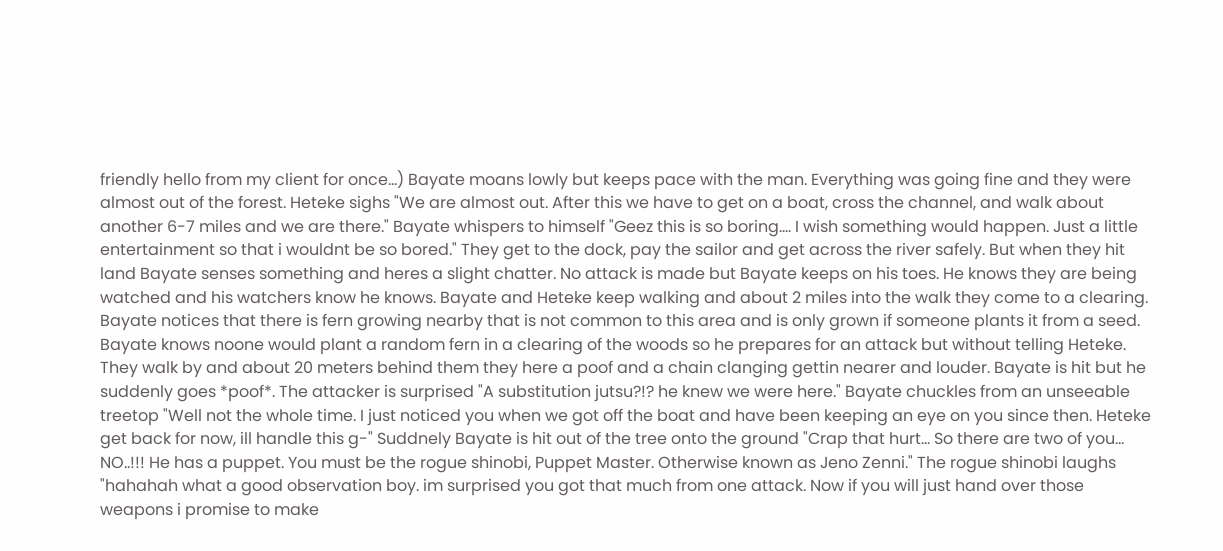friendly hello from my client for once...) Bayate moans lowly but keeps pace with the man. Everything was going fine and they were almost out of the forest. Heteke sighs "We are almost out. After this we have to get on a boat, cross the channel, and walk about another 6-7 miles and we are there." Bayate whispers to himself "Geez this is so boring.... I wish something would happen. Just a little entertainment so that i wouldnt be so bored." They get to the dock, pay the sailor and get across the river safely. But when they hit land Bayate senses something and heres a slight chatter. No attack is made but Bayate keeps on his toes. He knows they are being watched and his watchers know he knows. Bayate and Heteke keep walking and about 2 miles into the walk they come to a clearing. Bayate notices that there is fern growing nearby that is not common to this area and is only grown if someone plants it from a seed. Bayate knows noone would plant a random fern in a clearing of the woods so he prepares for an attack but without telling Heteke. They walk by and about 20 meters behind them they here a poof and a chain clanging gettin nearer and louder. Bayate is hit but he suddenly goes *poof*. The attacker is surprised "A substitution jutsu?!? he knew we were here." Bayate chuckles from an unseeable treetop "Well not the whole time. I just noticed you when we got off the boat and have been keeping an eye on you since then. Heteke get back for now, ill handle this g-" Suddnely Bayate is hit out of the tree onto the ground "Crap that hurt... So there are two of you... NO..!!! He has a puppet. You must be the rogue shinobi, Puppet Master. Otherwise known as Jeno Zenni." The rogue shinobi laughs "hahahah what a good observation boy. im surprised you got that much from one attack. Now if you will just hand over those weapons i promise to make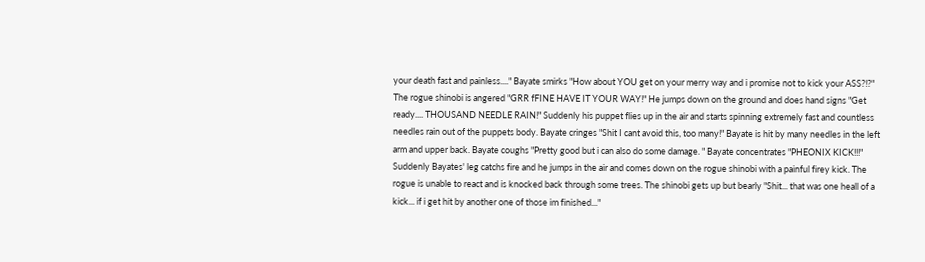your death fast and painless...." Bayate smirks "How about YOU get on your merry way and i promise not to kick your ASS?!?" The rogue shinobi is angered "GRR fFINE HAVE IT YOUR WAY!" He jumps down on the ground and does hand signs "Get ready.... THOUSAND NEEDLE RAIN!" Suddenly his puppet flies up in the air and starts spinning extremely fast and countless needles rain out of the puppets body. Bayate cringes "Shit I cant avoid this, too many!" Bayate is hit by many needles in the left arm and upper back. Bayate coughs "Pretty good but i can also do some damage. " Bayate concentrates "PHEONIX KICK!!!" Suddenly Bayates' leg catchs fire and he jumps in the air and comes down on the rogue shinobi with a painful firey kick. The rogue is unable to react and is knocked back through some trees. The shinobi gets up but bearly "Shit... that was one heall of a kick... if i get hit by another one of those im finished..."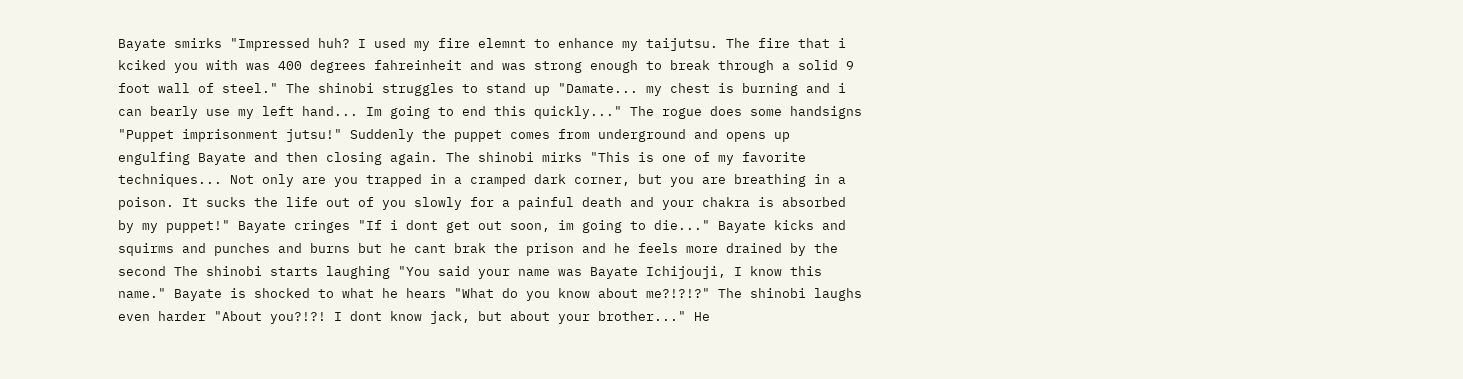Bayate smirks "Impressed huh? I used my fire elemnt to enhance my taijutsu. The fire that i kciked you with was 400 degrees fahreinheit and was strong enough to break through a solid 9 foot wall of steel." The shinobi struggles to stand up "Damate... my chest is burning and i can bearly use my left hand... Im going to end this quickly..." The rogue does some handsigns "Puppet imprisonment jutsu!" Suddenly the puppet comes from underground and opens up engulfing Bayate and then closing again. The shinobi mirks "This is one of my favorite techniques... Not only are you trapped in a cramped dark corner, but you are breathing in a poison. It sucks the life out of you slowly for a painful death and your chakra is absorbed by my puppet!" Bayate cringes "If i dont get out soon, im going to die..." Bayate kicks and squirms and punches and burns but he cant brak the prison and he feels more drained by the second The shinobi starts laughing "You said your name was Bayate Ichijouji, I know this name." Bayate is shocked to what he hears "What do you know about me?!?!?" The shinobi laughs even harder "About you?!?! I dont know jack, but about your brother..." He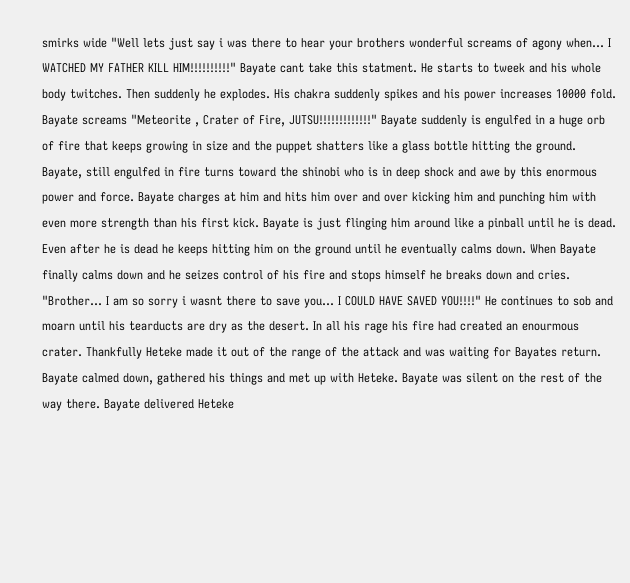smirks wide "Well lets just say i was there to hear your brothers wonderful screams of agony when... I WATCHED MY FATHER KILL HIM!!!!!!!!!!" Bayate cant take this statment. He starts to tweek and his whole body twitches. Then suddenly he explodes. His chakra suddenly spikes and his power increases 10000 fold. Bayate screams "Meteorite , Crater of Fire, JUTSU!!!!!!!!!!!!!" Bayate suddenly is engulfed in a huge orb of fire that keeps growing in size and the puppet shatters like a glass bottle hitting the ground. Bayate, still engulfed in fire turns toward the shinobi who is in deep shock and awe by this enormous power and force. Bayate charges at him and hits him over and over kicking him and punching him with even more strength than his first kick. Bayate is just flinging him around like a pinball until he is dead. Even after he is dead he keeps hitting him on the ground until he eventually calms down. When Bayate finally calms down and he seizes control of his fire and stops himself he breaks down and cries. "Brother... I am so sorry i wasnt there to save you... I COULD HAVE SAVED YOU!!!!" He continues to sob and moarn until his tearducts are dry as the desert. In all his rage his fire had created an enourmous crater. Thankfully Heteke made it out of the range of the attack and was waiting for Bayates return. Bayate calmed down, gathered his things and met up with Heteke. Bayate was silent on the rest of the way there. Bayate delivered Heteke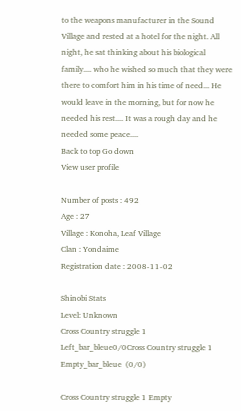to the weapons manufacturer in the Sound Village and rested at a hotel for the night. All night, he sat thinking about his biological family.... who he wished so much that they were there to comfort him in his time of need... He would leave in the morning, but for now he needed his rest.... It was a rough day and he needed some peace....
Back to top Go down
View user profile

Number of posts : 492
Age : 27
Village : Konoha, Leaf Village
Clan : Yondaime
Registration date : 2008-11-02

Shinobi Stats
Level: Unknown
Cross Country struggle 1 Left_bar_bleue0/0Cross Country struggle 1 Empty_bar_bleue  (0/0)

Cross Country struggle 1 Empty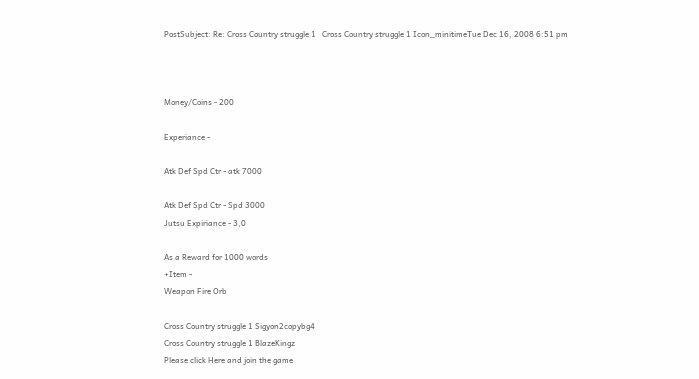PostSubject: Re: Cross Country struggle 1   Cross Country struggle 1 Icon_minitimeTue Dec 16, 2008 6:51 pm



Money/Coins - 200

Experiance -

Atk Def Spd Ctr - atk 7000

Atk Def Spd Ctr - Spd 3000
Jutsu Expiriance - 3,0

As a Reward for 1000 words
+Item -
Weapon Fire Orb

Cross Country struggle 1 Sigyon2copybg4
Cross Country struggle 1 BlazeKingz
Please click Here and join the game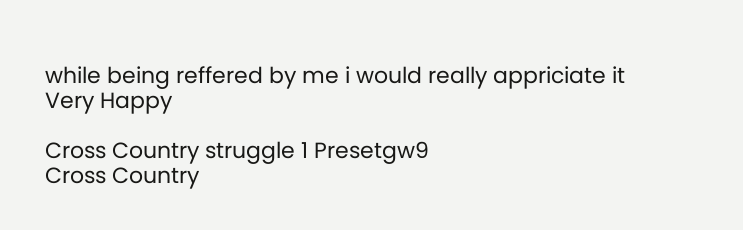while being reffered by me i would really appriciate it Very Happy

Cross Country struggle 1 Presetgw9
Cross Country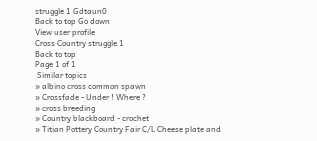struggle 1 Gdtaun0
Back to top Go down
View user profile
Cross Country struggle 1
Back to top
Page 1 of 1
 Similar topics
» albino cross common spawn
» Crossfade - Under ! Where ?
» cross breeding
» Country blackboard - crochet
» Titian Pottery Country Fair C/L Cheese plate and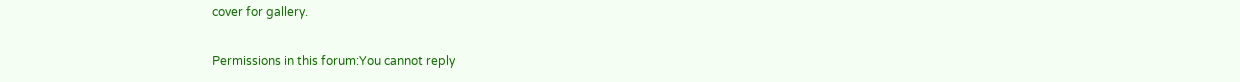cover for gallery.

Permissions in this forum:You cannot reply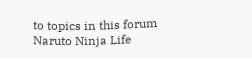to topics in this forum
Naruto Ninja Life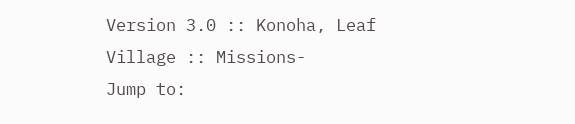Version 3.0 :: Konoha, Leaf Village :: Missions-
Jump to: